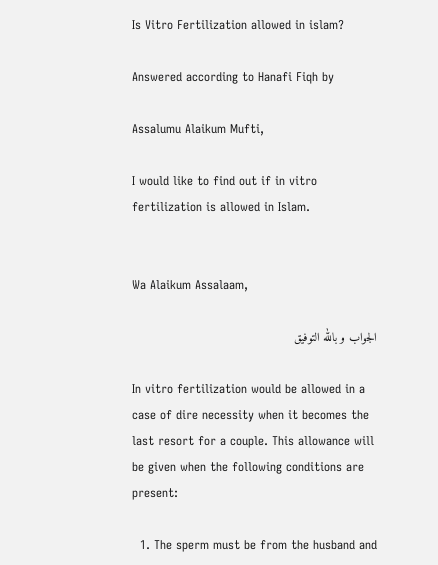Is Vitro Fertilization allowed in islam?

Answered according to Hanafi Fiqh by

Assalumu Alaikum Mufti,

I would like to find out if in vitro fertilization is allowed in Islam.


Wa Alaikum Assalaam,

الجواب و بالله التوفيق

In vitro fertilization would be allowed in a case of dire necessity when it becomes the last resort for a couple. This allowance will be given when the following conditions are present:

  1. The sperm must be from the husband and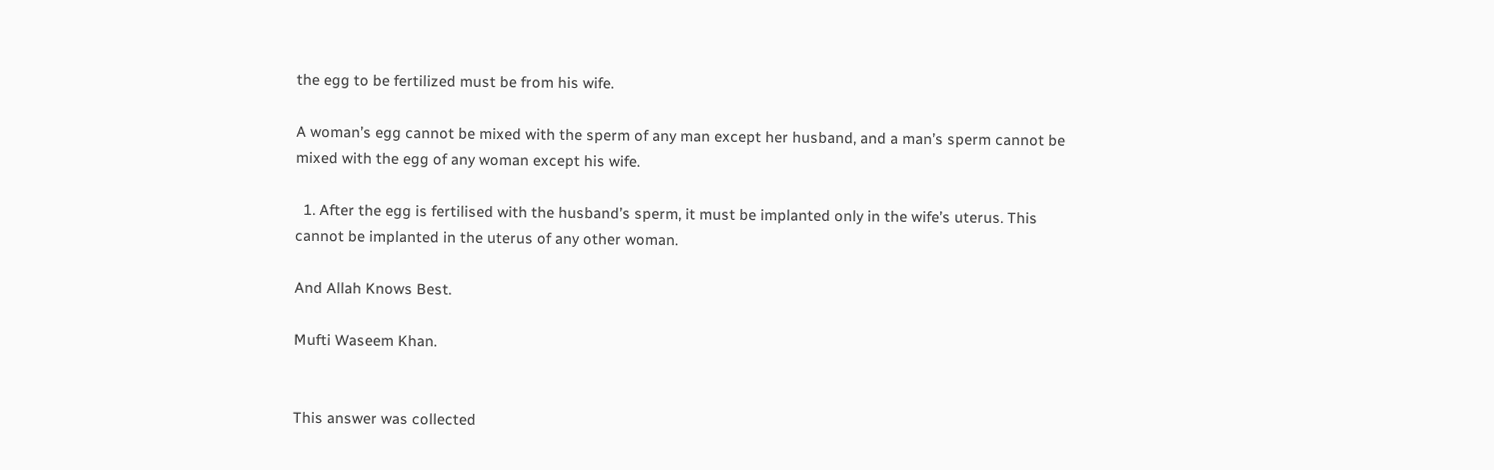the egg to be fertilized must be from his wife.

A woman’s egg cannot be mixed with the sperm of any man except her husband, and a man’s sperm cannot be mixed with the egg of any woman except his wife.

  1. After the egg is fertilised with the husband’s sperm, it must be implanted only in the wife’s uterus. This cannot be implanted in the uterus of any other woman.

And Allah Knows Best.

Mufti Waseem Khan.


This answer was collected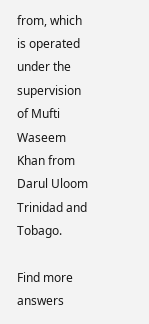from, which is operated under the supervision of Mufti Waseem Khan from Darul Uloom Trinidad and Tobago.

Find more answers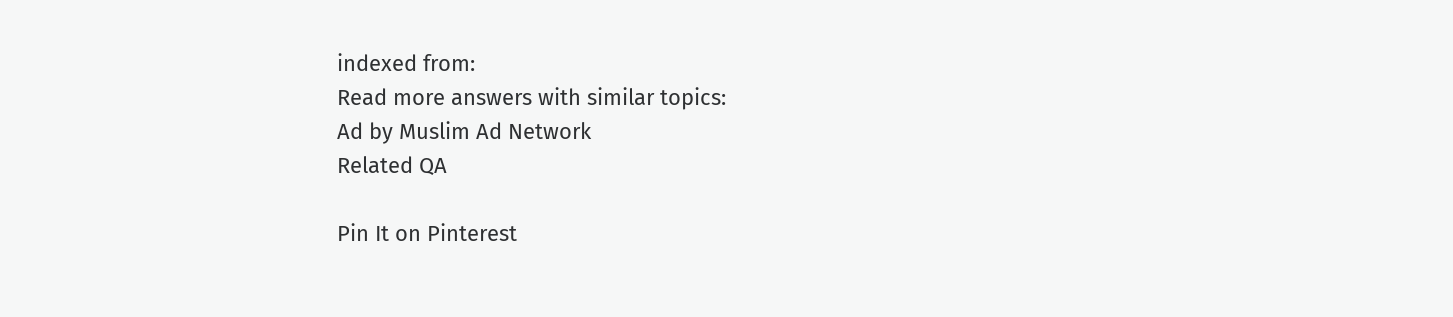indexed from:
Read more answers with similar topics:
Ad by Muslim Ad Network
Related QA

Pin It on Pinterest